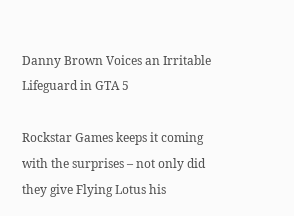Danny Brown Voices an Irritable Lifeguard in GTA 5

Rockstar Games keeps it coming with the surprises – not only did they give Flying Lotus his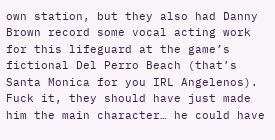own station, but they also had Danny Brown record some vocal acting work for this lifeguard at the game’s fictional Del Perro Beach (that’s Santa Monica for you IRL Angelenos). Fuck it, they should have just made him the main character… he could have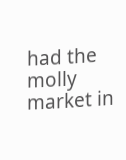had the molly market in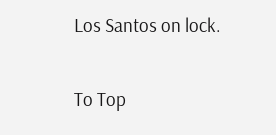Los Santos on lock.

To Top